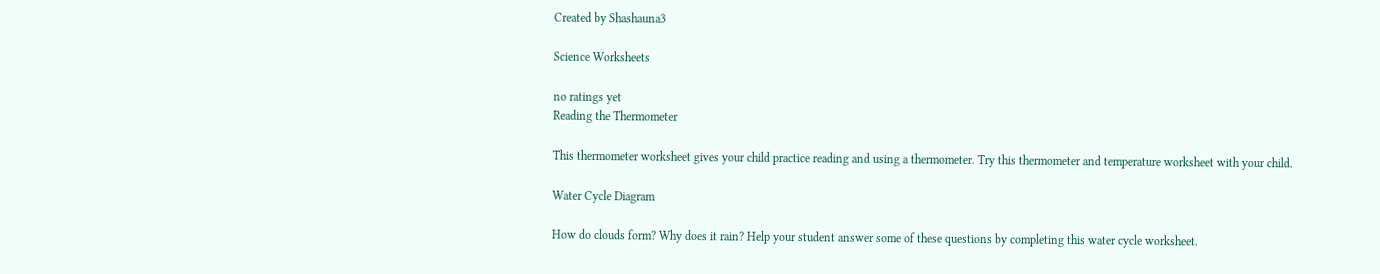Created by Shashauna3

Science Worksheets

no ratings yet
Reading the Thermometer

This thermometer worksheet gives your child practice reading and using a thermometer. Try this thermometer and temperature worksheet with your child.

Water Cycle Diagram

How do clouds form? Why does it rain? Help your student answer some of these questions by completing this water cycle worksheet.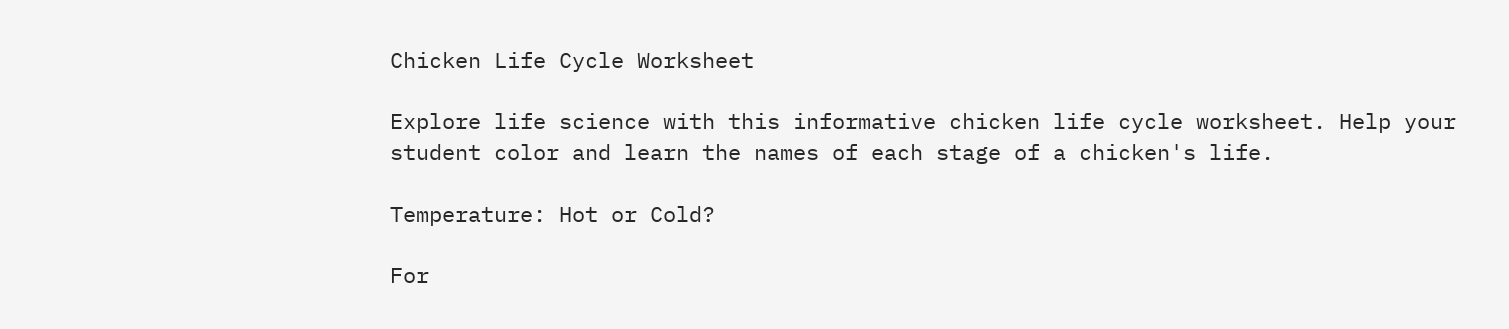Chicken Life Cycle Worksheet

Explore life science with this informative chicken life cycle worksheet. Help your student color and learn the names of each stage of a chicken's life.

Temperature: Hot or Cold?

For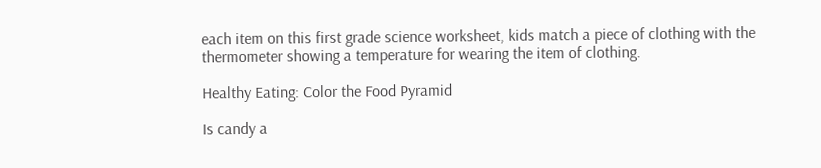each item on this first grade science worksheet, kids match a piece of clothing with the thermometer showing a temperature for wearing the item of clothing.

Healthy Eating: Color the Food Pyramid

Is candy a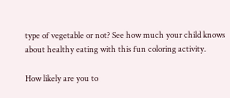type of vegetable or not? See how much your child knows about healthy eating with this fun coloring activity.

How likely are you to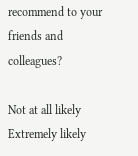recommend to your friends and colleagues?

Not at all likely
Extremely likely